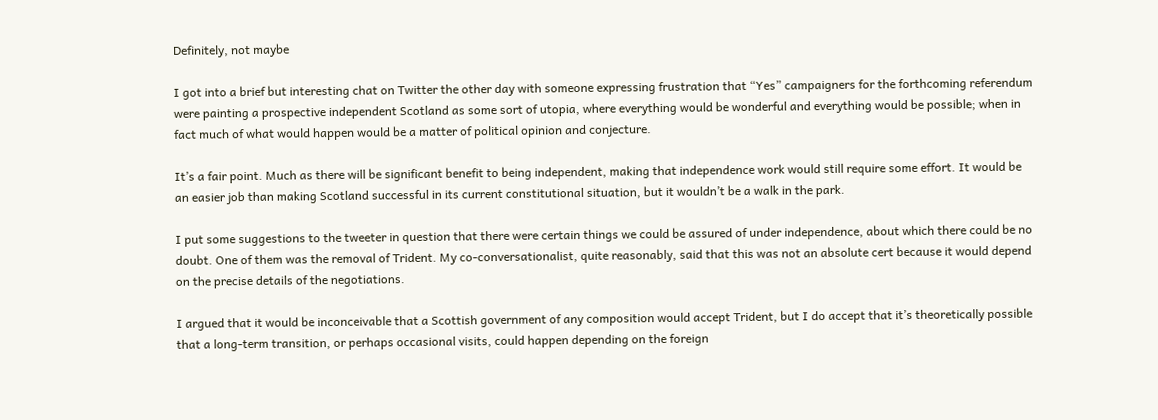Definitely, not maybe

I got into a brief but interesting chat on Twitter the other day with someone expressing frustration that “Yes” campaigners for the forthcoming referendum were painting a prospective independent Scotland as some sort of utopia, where everything would be wonderful and everything would be possible; when in fact much of what would happen would be a matter of political opinion and conjecture.

It’s a fair point. Much as there will be significant benefit to being independent, making that independence work would still require some effort. It would be an easier job than making Scotland successful in its current constitutional situation, but it wouldn’t be a walk in the park.

I put some suggestions to the tweeter in question that there were certain things we could be assured of under independence, about which there could be no doubt. One of them was the removal of Trident. My co-conversationalist, quite reasonably, said that this was not an absolute cert because it would depend on the precise details of the negotiations.

I argued that it would be inconceivable that a Scottish government of any composition would accept Trident, but I do accept that it’s theoretically possible that a long-term transition, or perhaps occasional visits, could happen depending on the foreign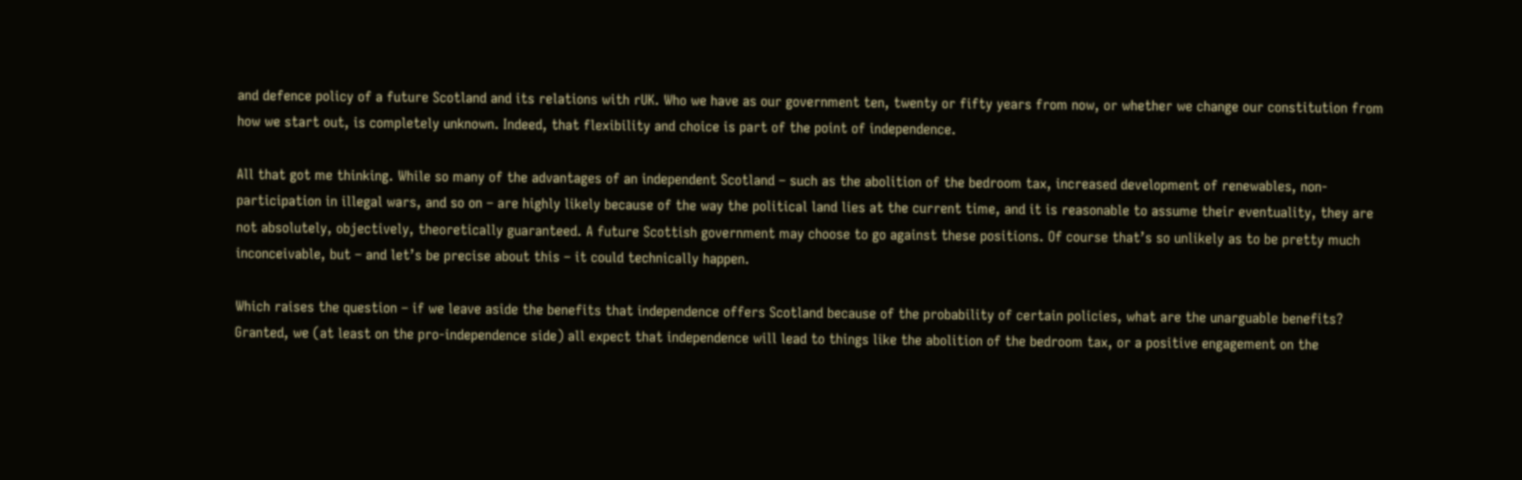and defence policy of a future Scotland and its relations with rUK. Who we have as our government ten, twenty or fifty years from now, or whether we change our constitution from how we start out, is completely unknown. Indeed, that flexibility and choice is part of the point of independence.

All that got me thinking. While so many of the advantages of an independent Scotland – such as the abolition of the bedroom tax, increased development of renewables, non-participation in illegal wars, and so on – are highly likely because of the way the political land lies at the current time, and it is reasonable to assume their eventuality, they are not absolutely, objectively, theoretically guaranteed. A future Scottish government may choose to go against these positions. Of course that’s so unlikely as to be pretty much inconceivable, but – and let’s be precise about this – it could technically happen.

Which raises the question – if we leave aside the benefits that independence offers Scotland because of the probability of certain policies, what are the unarguable benefits? Granted, we (at least on the pro-independence side) all expect that independence will lead to things like the abolition of the bedroom tax, or a positive engagement on the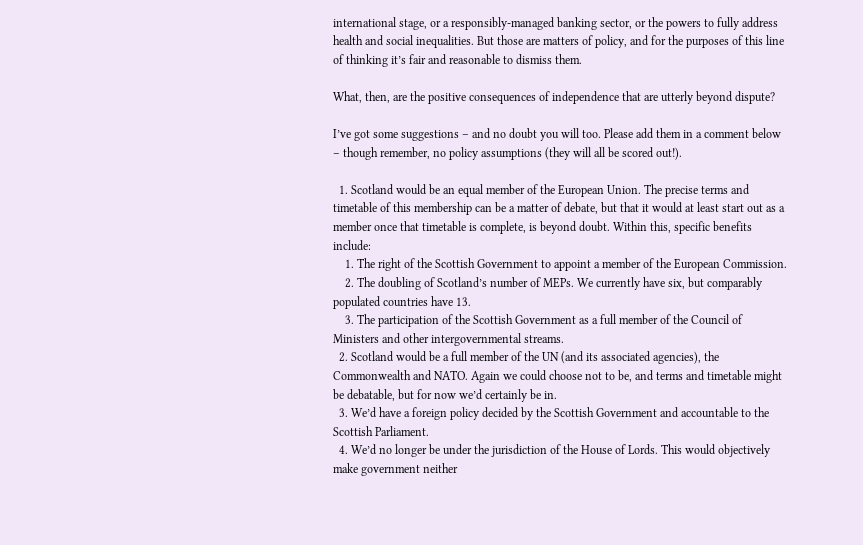international stage, or a responsibly-managed banking sector, or the powers to fully address health and social inequalities. But those are matters of policy, and for the purposes of this line of thinking it’s fair and reasonable to dismiss them.

What, then, are the positive consequences of independence that are utterly beyond dispute?

I’ve got some suggestions – and no doubt you will too. Please add them in a comment below – though remember, no policy assumptions (they will all be scored out!).

  1. Scotland would be an equal member of the European Union. The precise terms and timetable of this membership can be a matter of debate, but that it would at least start out as a member once that timetable is complete, is beyond doubt. Within this, specific benefits include:
    1. The right of the Scottish Government to appoint a member of the European Commission.
    2. The doubling of Scotland’s number of MEPs. We currently have six, but comparably populated countries have 13.
    3. The participation of the Scottish Government as a full member of the Council of Ministers and other intergovernmental streams.
  2. Scotland would be a full member of the UN (and its associated agencies), the Commonwealth and NATO. Again we could choose not to be, and terms and timetable might be debatable, but for now we’d certainly be in.
  3. We’d have a foreign policy decided by the Scottish Government and accountable to the Scottish Parliament.
  4. We’d no longer be under the jurisdiction of the House of Lords. This would objectively make government neither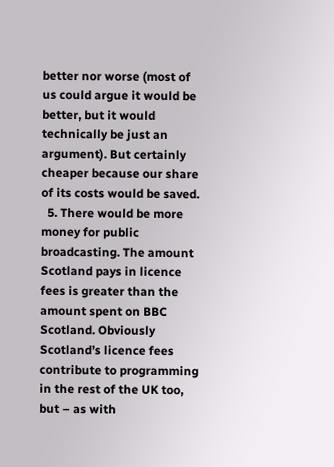better nor worse (most of us could argue it would be better, but it would technically be just an argument). But certainly cheaper because our share of its costs would be saved.
  5. There would be more money for public broadcasting. The amount Scotland pays in licence fees is greater than the amount spent on BBC Scotland. Obviously Scotland’s licence fees contribute to programming in the rest of the UK too, but – as with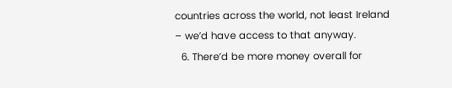countries across the world, not least Ireland – we’d have access to that anyway.
  6. There’d be more money overall for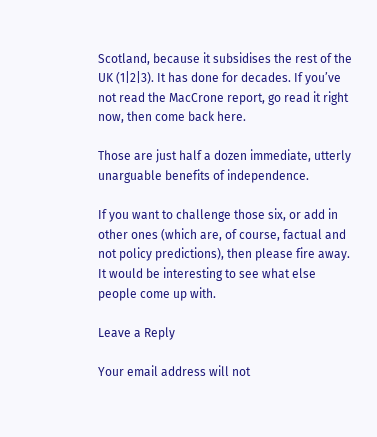Scotland, because it subsidises the rest of the UK (1|2|3). It has done for decades. If you’ve not read the MacCrone report, go read it right now, then come back here.

Those are just half a dozen immediate, utterly unarguable benefits of independence.

If you want to challenge those six, or add in other ones (which are, of course, factual and not policy predictions), then please fire away. It would be interesting to see what else people come up with.

Leave a Reply

Your email address will not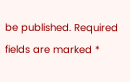be published. Required fields are marked *